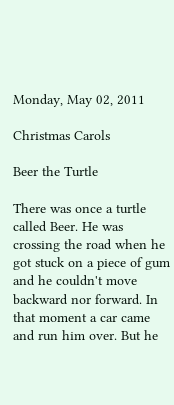Monday, May 02, 2011

Christmas Carols

Beer the Turtle

There was once a turtle called Beer. He was crossing the road when he got stuck on a piece of gum and he couldn't move backward nor forward. In that moment a car came and run him over. But he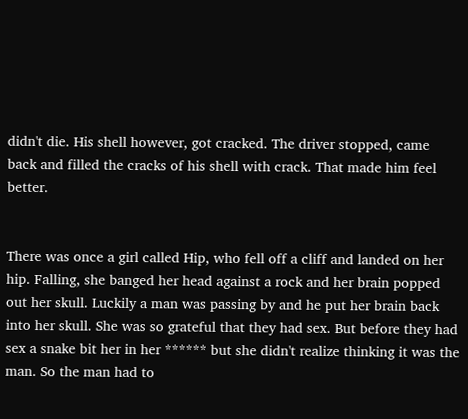didn't die. His shell however, got cracked. The driver stopped, came back and filled the cracks of his shell with crack. That made him feel better.


There was once a girl called Hip, who fell off a cliff and landed on her hip. Falling, she banged her head against a rock and her brain popped out her skull. Luckily a man was passing by and he put her brain back into her skull. She was so grateful that they had sex. But before they had sex a snake bit her in her ****** but she didn't realize thinking it was the man. So the man had to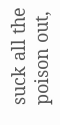suck all the poison out,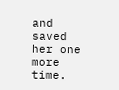and saved her one more time.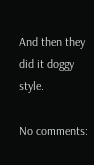And then they did it doggy style.

No comments: